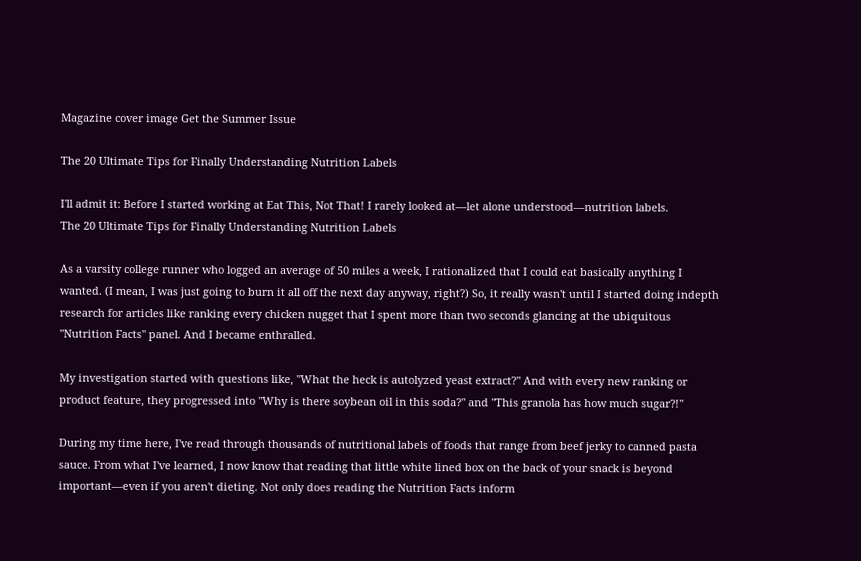Magazine cover image Get the Summer Issue

The 20 Ultimate Tips for Finally Understanding Nutrition Labels

I'll admit it: Before I started working at Eat This, Not That! I rarely looked at—let alone understood—nutrition labels.
The 20 Ultimate Tips for Finally Understanding Nutrition Labels

As a varsity college runner who logged an average of 50 miles a week, I rationalized that I could eat basically anything I wanted. (I mean, I was just going to burn it all off the next day anyway, right?) So, it really wasn't until I started doing indepth research for articles like ranking every chicken nugget that I spent more than two seconds glancing at the ubiquitous "Nutrition Facts" panel. And I became enthralled.

My investigation started with questions like, "What the heck is autolyzed yeast extract?" And with every new ranking or product feature, they progressed into "Why is there soybean oil in this soda?" and "This granola has how much sugar?!"

During my time here, I've read through thousands of nutritional labels of foods that range from beef jerky to canned pasta sauce. From what I've learned, I now know that reading that little white lined box on the back of your snack is beyond important—even if you aren't dieting. Not only does reading the Nutrition Facts inform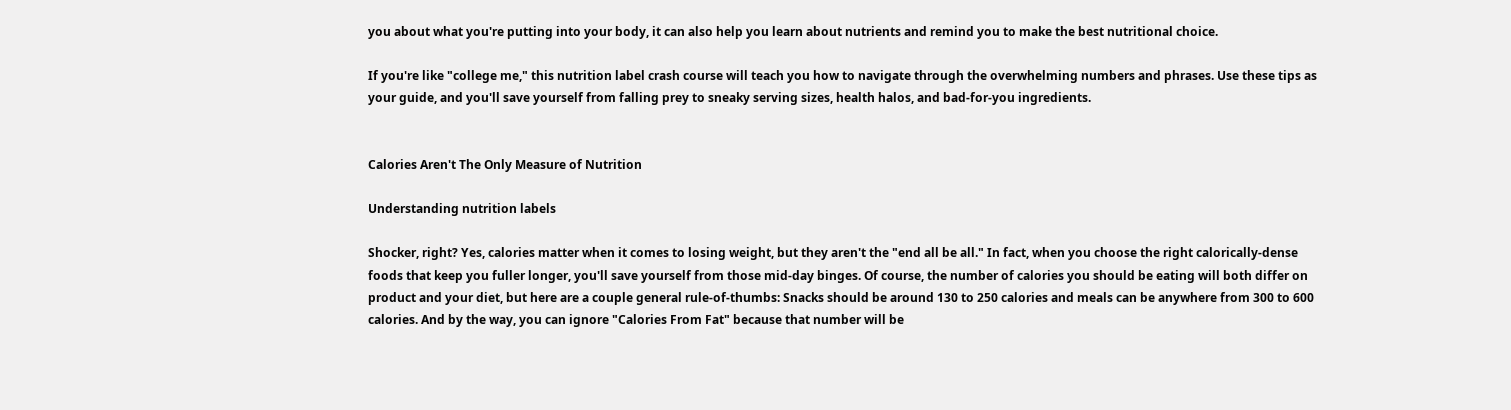you about what you're putting into your body, it can also help you learn about nutrients and remind you to make the best nutritional choice.

If you're like "college me," this nutrition label crash course will teach you how to navigate through the overwhelming numbers and phrases. Use these tips as your guide, and you'll save yourself from falling prey to sneaky serving sizes, health halos, and bad-for-you ingredients.


Calories Aren't The Only Measure of Nutrition

Understanding nutrition labels

Shocker, right? Yes, calories matter when it comes to losing weight, but they aren't the "end all be all." In fact, when you choose the right calorically-dense foods that keep you fuller longer, you'll save yourself from those mid-day binges. Of course, the number of calories you should be eating will both differ on product and your diet, but here are a couple general rule-of-thumbs: Snacks should be around 130 to 250 calories and meals can be anywhere from 300 to 600 calories. And by the way, you can ignore "Calories From Fat" because that number will be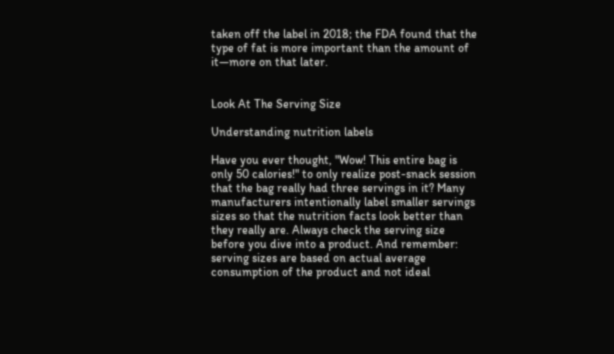taken off the label in 2018; the FDA found that the type of fat is more important than the amount of it—more on that later.


Look At The Serving Size

Understanding nutrition labels

Have you ever thought, "Wow! This entire bag is only 50 calories!" to only realize post-snack session that the bag really had three servings in it? Many manufacturers intentionally label smaller servings sizes so that the nutrition facts look better than they really are. Always check the serving size before you dive into a product. And remember: serving sizes are based on actual average consumption of the product and not ideal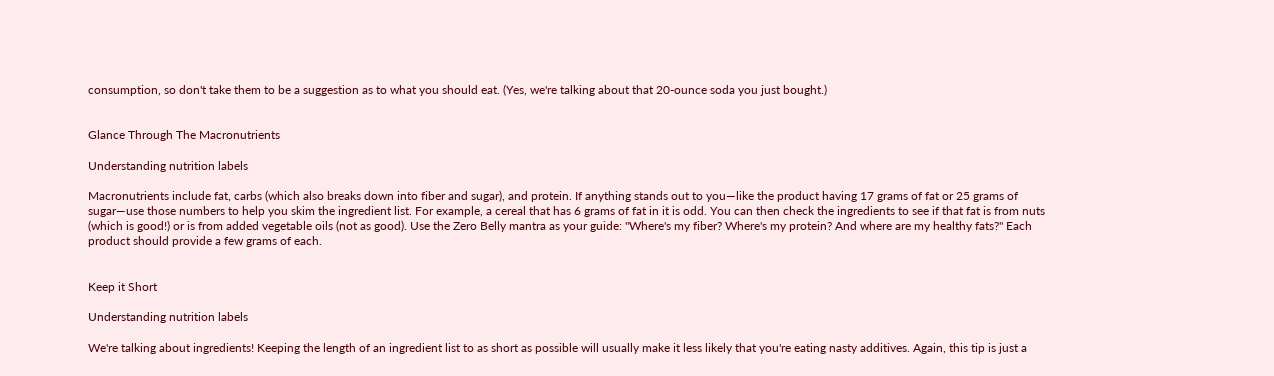consumption, so don't take them to be a suggestion as to what you should eat. (Yes, we're talking about that 20-ounce soda you just bought.)


Glance Through The Macronutrients

Understanding nutrition labels

Macronutrients include fat, carbs (which also breaks down into fiber and sugar), and protein. If anything stands out to you—like the product having 17 grams of fat or 25 grams of sugar—use those numbers to help you skim the ingredient list. For example, a cereal that has 6 grams of fat in it is odd. You can then check the ingredients to see if that fat is from nuts (which is good!) or is from added vegetable oils (not as good). Use the Zero Belly mantra as your guide: "Where's my fiber? Where's my protein? And where are my healthy fats?" Each product should provide a few grams of each.


Keep it Short

Understanding nutrition labels

We're talking about ingredients! Keeping the length of an ingredient list to as short as possible will usually make it less likely that you're eating nasty additives. Again, this tip is just a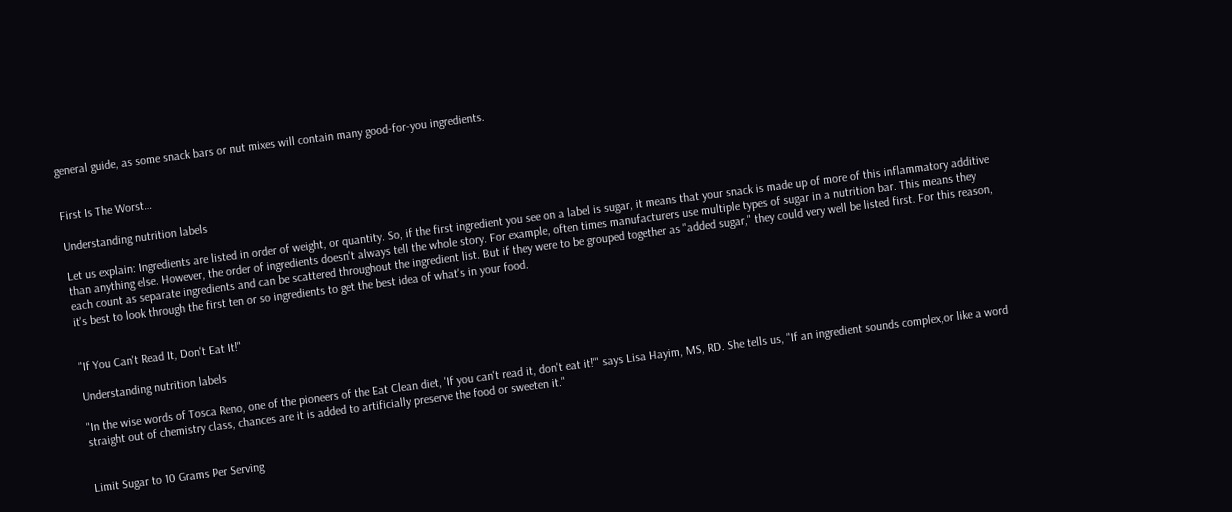general guide, as some snack bars or nut mixes will contain many good-for-you ingredients.


First Is The Worst…

Understanding nutrition labels

Let us explain: Ingredients are listed in order of weight, or quantity. So, if the first ingredient you see on a label is sugar, it means that your snack is made up of more of this inflammatory additive than anything else. However, the order of ingredients doesn't always tell the whole story. For example, often times manufacturers use multiple types of sugar in a nutrition bar. This means they each count as separate ingredients and can be scattered throughout the ingredient list. But if they were to be grouped together as "added sugar," they could very well be listed first. For this reason, it's best to look through the first ten or so ingredients to get the best idea of what's in your food.


"If You Can't Read It, Don't Eat It!"

Understanding nutrition labels

"In the wise words of Tosca Reno, one of the pioneers of the Eat Clean diet, 'If you can't read it, don't eat it!'" says Lisa Hayim, MS, RD. She tells us, "If an ingredient sounds complex,or like a word straight out of chemistry class, chances are it is added to artificially preserve the food or sweeten it."


Limit Sugar to 10 Grams Per Serving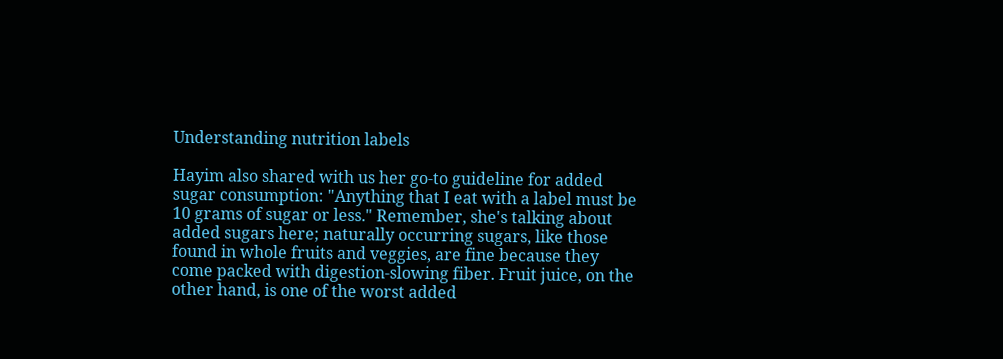Understanding nutrition labels

Hayim also shared with us her go-to guideline for added sugar consumption: "Anything that I eat with a label must be 10 grams of sugar or less." Remember, she's talking about added sugars here; naturally occurring sugars, like those found in whole fruits and veggies, are fine because they come packed with digestion-slowing fiber. Fruit juice, on the other hand, is one of the worst added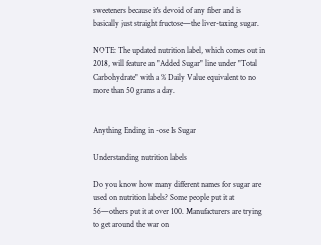sweeteners because it's devoid of any fiber and is basically just straight fructose—the liver-taxing sugar.

NOTE: The updated nutrition label, which comes out in 2018, will feature an "Added Sugar" line under "Total Carbohydrate" with a % Daily Value equivalent to no more than 50 grams a day.


Anything Ending in -ose Is Sugar

Understanding nutrition labels

Do you know how many different names for sugar are used on nutrition labels? Some people put it at 56—others put it at over 100. Manufacturers are trying to get around the war on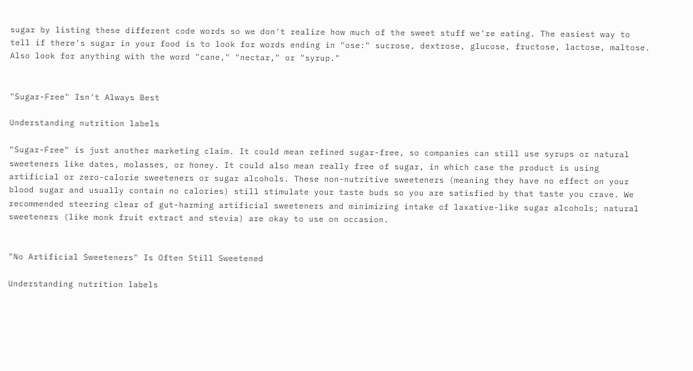sugar by listing these different code words so we don't realize how much of the sweet stuff we're eating. The easiest way to tell if there's sugar in your food is to look for words ending in "ose:" sucrose, dextrose, glucose, fructose, lactose, maltose. Also look for anything with the word "cane," "nectar," or "syrup."


"Sugar-Free" Isn't Always Best

Understanding nutrition labels

"Sugar-Free" is just another marketing claim. It could mean refined sugar-free, so companies can still use syrups or natural sweeteners like dates, molasses, or honey. It could also mean really free of sugar, in which case the product is using artificial or zero-calorie sweeteners or sugar alcohols. These non-nutritive sweeteners (meaning they have no effect on your blood sugar and usually contain no calories) still stimulate your taste buds so you are satisfied by that taste you crave. We recommended steering clear of gut-harming artificial sweeteners and minimizing intake of laxative-like sugar alcohols; natural sweeteners (like monk fruit extract and stevia) are okay to use on occasion.


"No Artificial Sweeteners" Is Often Still Sweetened

Understanding nutrition labels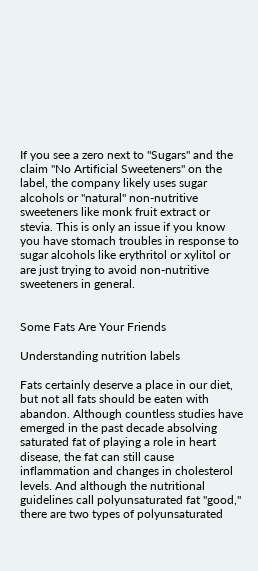If you see a zero next to "Sugars" and the claim "No Artificial Sweeteners" on the label, the company likely uses sugar alcohols or "natural" non-nutritive sweeteners like monk fruit extract or stevia. This is only an issue if you know you have stomach troubles in response to sugar alcohols like erythritol or xylitol or are just trying to avoid non-nutritive sweeteners in general.


Some Fats Are Your Friends

Understanding nutrition labels

Fats certainly deserve a place in our diet, but not all fats should be eaten with abandon. Although countless studies have emerged in the past decade absolving saturated fat of playing a role in heart disease, the fat can still cause inflammation and changes in cholesterol levels. And although the nutritional guidelines call polyunsaturated fat "good," there are two types of polyunsaturated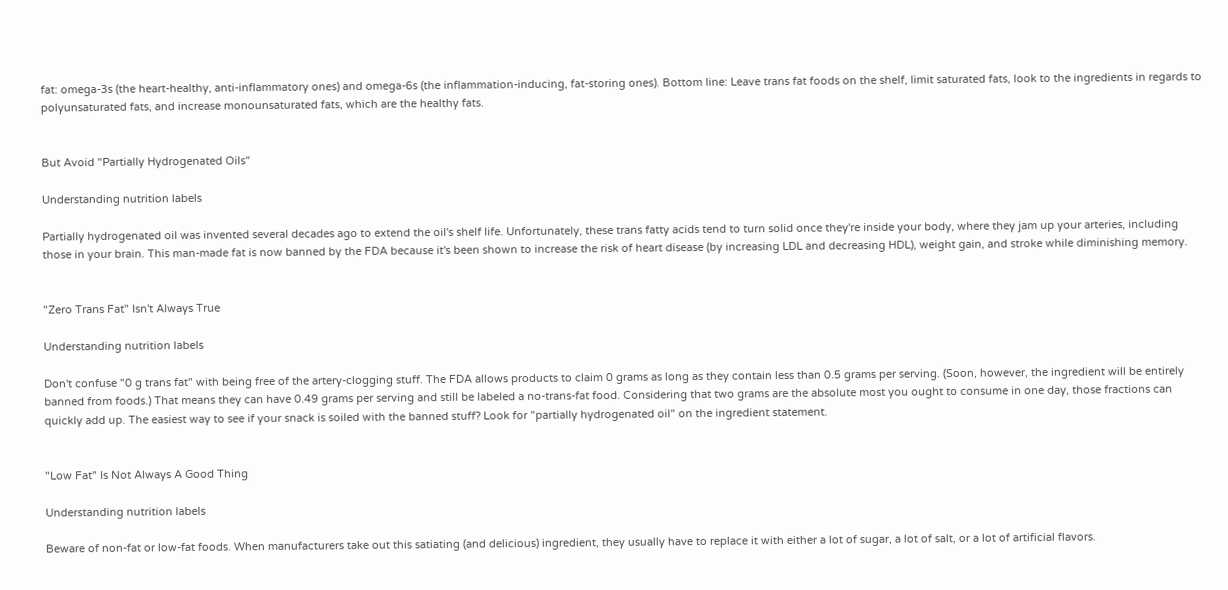fat: omega-3s (the heart-healthy, anti-inflammatory ones) and omega-6s (the inflammation-inducing, fat-storing ones). Bottom line: Leave trans fat foods on the shelf, limit saturated fats, look to the ingredients in regards to polyunsaturated fats, and increase monounsaturated fats, which are the healthy fats.


But Avoid "Partially Hydrogenated Oils"

Understanding nutrition labels

Partially hydrogenated oil was invented several decades ago to extend the oil's shelf life. Unfortunately, these trans fatty acids tend to turn solid once they're inside your body, where they jam up your arteries, including those in your brain. This man-made fat is now banned by the FDA because it's been shown to increase the risk of heart disease (by increasing LDL and decreasing HDL), weight gain, and stroke while diminishing memory.


"Zero Trans Fat" Isn't Always True

Understanding nutrition labels

Don't confuse "0 g trans fat" with being free of the artery-clogging stuff. The FDA allows products to claim 0 grams as long as they contain less than 0.5 grams per serving. (Soon, however, the ingredient will be entirely banned from foods.) That means they can have 0.49 grams per serving and still be labeled a no-trans-fat food. Considering that two grams are the absolute most you ought to consume in one day, those fractions can quickly add up. The easiest way to see if your snack is soiled with the banned stuff? Look for "partially hydrogenated oil" on the ingredient statement.


"Low Fat" Is Not Always A Good Thing

Understanding nutrition labels

Beware of non-fat or low-fat foods. When manufacturers take out this satiating (and delicious) ingredient, they usually have to replace it with either a lot of sugar, a lot of salt, or a lot of artificial flavors.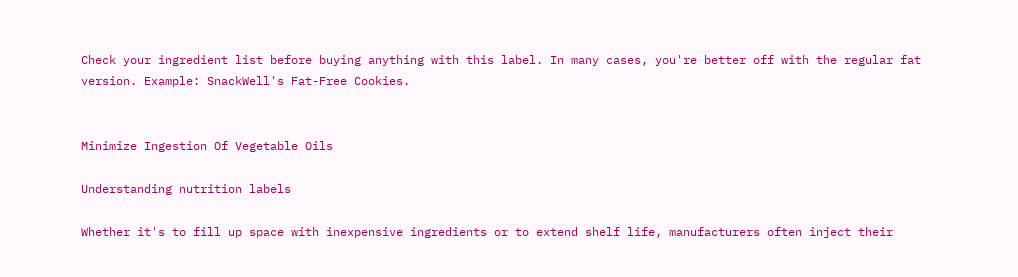Check your ingredient list before buying anything with this label. In many cases, you're better off with the regular fat version. Example: SnackWell's Fat-Free Cookies.


Minimize Ingestion Of Vegetable Oils

Understanding nutrition labels

Whether it's to fill up space with inexpensive ingredients or to extend shelf life, manufacturers often inject their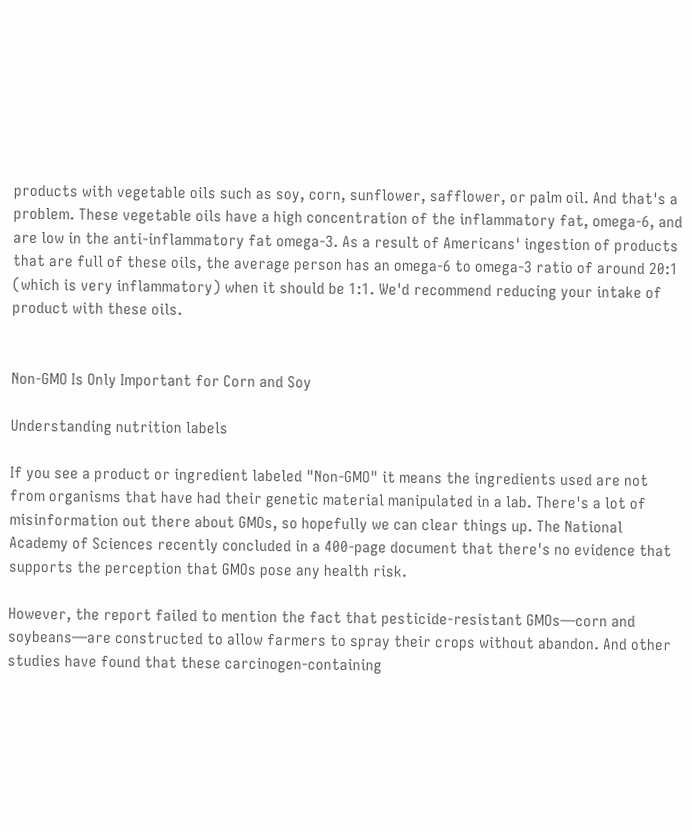products with vegetable oils such as soy, corn, sunflower, safflower, or palm oil. And that's a problem. These vegetable oils have a high concentration of the inflammatory fat, omega-6, and are low in the anti-inflammatory fat omega-3. As a result of Americans' ingestion of products that are full of these oils, the average person has an omega-6 to omega-3 ratio of around 20:1 (which is very inflammatory) when it should be 1:1. We'd recommend reducing your intake of product with these oils.


Non-GMO Is Only Important for Corn and Soy

Understanding nutrition labels

If you see a product or ingredient labeled "Non-GMO" it means the ingredients used are not from organisms that have had their genetic material manipulated in a lab. There's a lot of misinformation out there about GMOs, so hopefully we can clear things up. The National Academy of Sciences recently concluded in a 400-page document that there's no evidence that supports the perception that GMOs pose any health risk.

However, the report failed to mention the fact that pesticide-resistant GMOs—corn and soybeans—are constructed to allow farmers to spray their crops without abandon. And other studies have found that these carcinogen-containing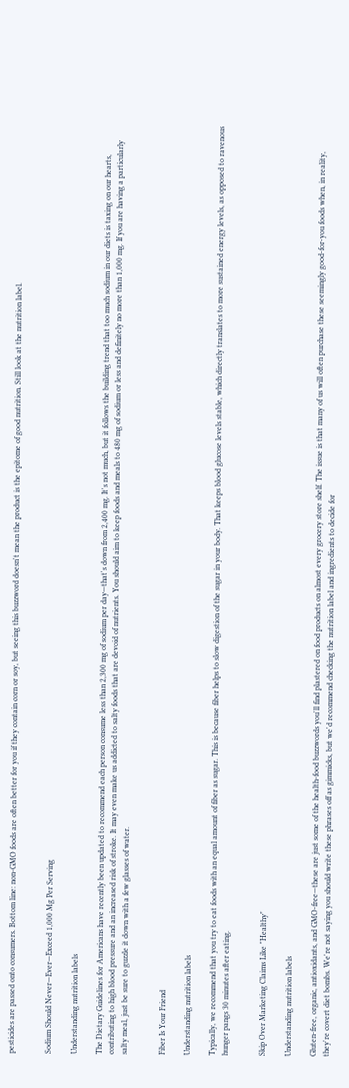pesticides are passed onto consumers. Bottom line: non-GMO foods are often better for you if they contain corn or soy, but seeing this buzzword doesn't mean the product is the epitome of good nutrition. Still look at the nutrition label.


Sodium Should Never—Ever—Exceed 1,000 Mg Per Serving

Understanding nutrition labels

The Dietary Guidelines for Americans have recently been updated to recommend each person consume less than 2,300 mg of sodium per day—that's down from 2,400 mg. It's not much, but it follows the building trend that too much sodium in our diets is taxing on our hearts, contributing to high blood pressure and an increased risk of stroke. It may even make us addicted to salty foods that are devoid of nutrients. You should aim to keep foods and meals to 480 mg of sodium or less and definitely no more than 1,000 mg. If you are having a particularly salty meal, just be sure to guzzle it down with a few glasses of water.


Fiber Is Your Friend

Understanding nutrition labels

Typically, we recommend that you try to eat foods with an equal amount of fiber as sugar. This is because fiber helps to slow digestion of the sugar in your body. That keeps blood glucose levels stable, which directly translates to more sustained energy levels, as opposed to ravenous hunger pangs 30 minutes after eating.


Skip Over Marketing Claims Like "Healthy"

Understanding nutrition labels

Gluten-free, organic, antioxidants, and GMO-free—these are just some of the health-food buzzwords you'll find plastered on food products on almost every grocery store shelf. The issue is that many of us will often purchase these seemingly good-for-you foods when, in reality, they're covert diet bombs. We're not saying you should write these phrases off as gimmicks, but we'd recommend checking the nutrition label and ingredients to decide for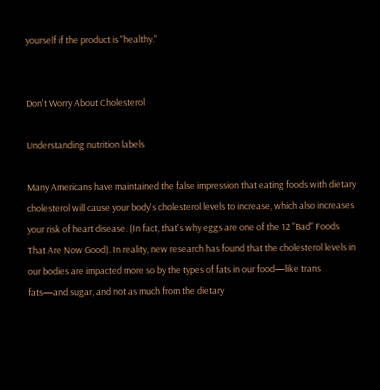yourself if the product is "healthy."


Don't Worry About Cholesterol

Understanding nutrition labels

Many Americans have maintained the false impression that eating foods with dietary cholesterol will cause your body's cholesterol levels to increase, which also increases your risk of heart disease. (In fact, that's why eggs are one of the 12 "Bad" Foods That Are Now Good). In reality, new research has found that the cholesterol levels in our bodies are impacted more so by the types of fats in our food—like trans fats—and sugar, and not as much from the dietary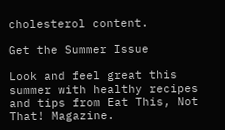cholesterol content.

Get the Summer Issue

Look and feel great this summer with healthy recipes and tips from Eat This, Not That! Magazine.